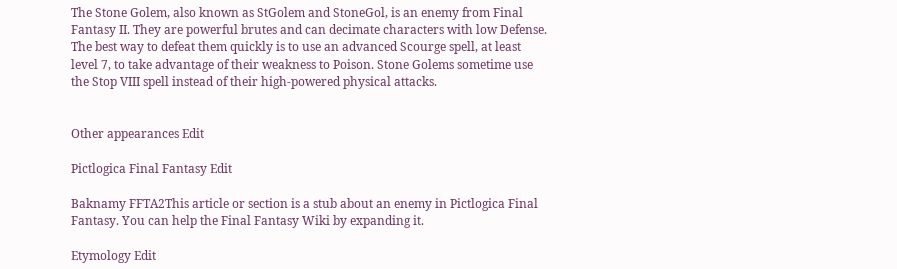The Stone Golem, also known as StGolem and StoneGol, is an enemy from Final Fantasy II. They are powerful brutes and can decimate characters with low Defense. The best way to defeat them quickly is to use an advanced Scourge spell, at least level 7, to take advantage of their weakness to Poison. Stone Golems sometime use the Stop VIII spell instead of their high-powered physical attacks.


Other appearances Edit

Pictlogica Final Fantasy Edit

Baknamy FFTA2This article or section is a stub about an enemy in Pictlogica Final Fantasy. You can help the Final Fantasy Wiki by expanding it.

Etymology Edit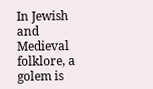In Jewish and Medieval folklore, a golem is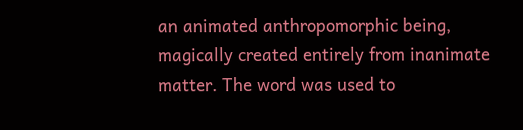an animated anthropomorphic being, magically created entirely from inanimate matter. The word was used to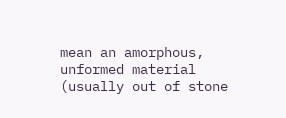mean an amorphous, unformed material (usually out of stone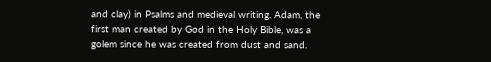and clay) in Psalms and medieval writing. Adam, the first man created by God in the Holy Bible, was a golem since he was created from dust and sand.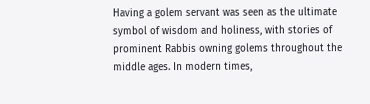Having a golem servant was seen as the ultimate symbol of wisdom and holiness, with stories of prominent Rabbis owning golems throughout the middle ages. In modern times,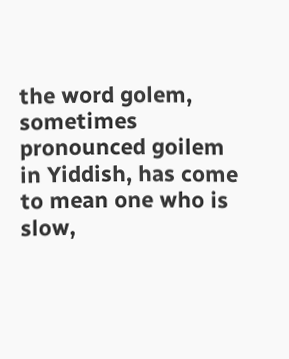the word golem, sometimes pronounced goilem in Yiddish, has come to mean one who is slow,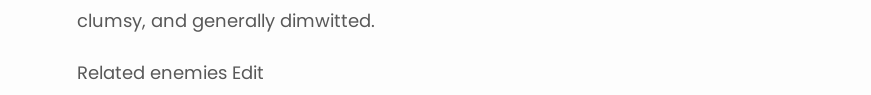clumsy, and generally dimwitted.

Related enemies Edit